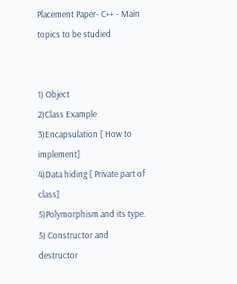Placement Paper- C++ - Main topics to be studied


1) Object
2)Class Example
3)Encapsulation [ How to implement]
4)Data hiding [ Private part of class]
5)Polymorphism and its type.
5) Constructor and destructor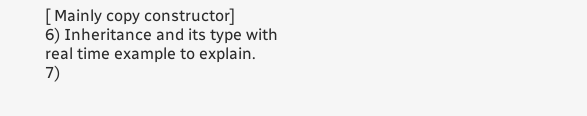[ Mainly copy constructor]
6) Inheritance and its type with real time example to explain.
7)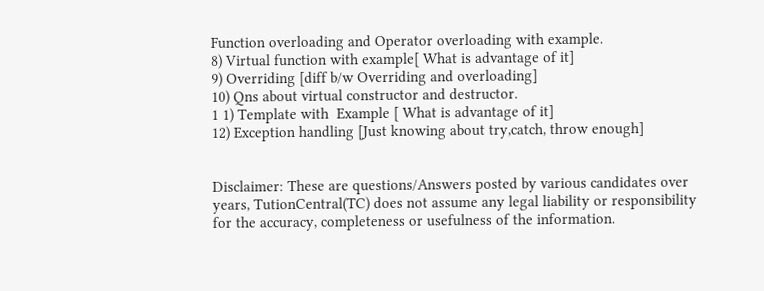Function overloading and Operator overloading with example.
8) Virtual function with example[ What is advantage of it]
9) Overriding [diff b/w Overriding and overloading]
10) Qns about virtual constructor and destructor.
1 1) Template with  Example [ What is advantage of it]
12) Exception handling [Just knowing about try,catch, throw enough]


Disclaimer: These are questions/Answers posted by various candidates over years, TutionCentral(TC) does not assume any legal liability or responsibility for the accuracy, completeness or usefulness of the information.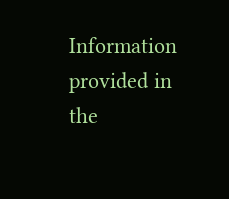Information provided in the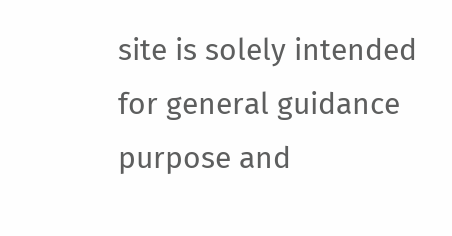site is solely intended for general guidance purpose and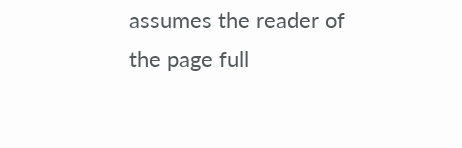assumes the reader of the page full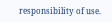responsibility of use.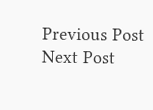Previous Post
Next Post